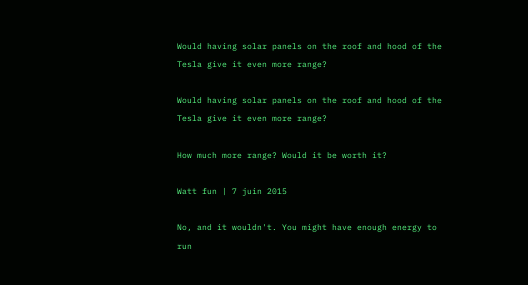Would having solar panels on the roof and hood of the Tesla give it even more range?

Would having solar panels on the roof and hood of the Tesla give it even more range?

How much more range? Would it be worth it?

Watt fun | 7 juin 2015

No, and it wouldn't. You might have enough energy to run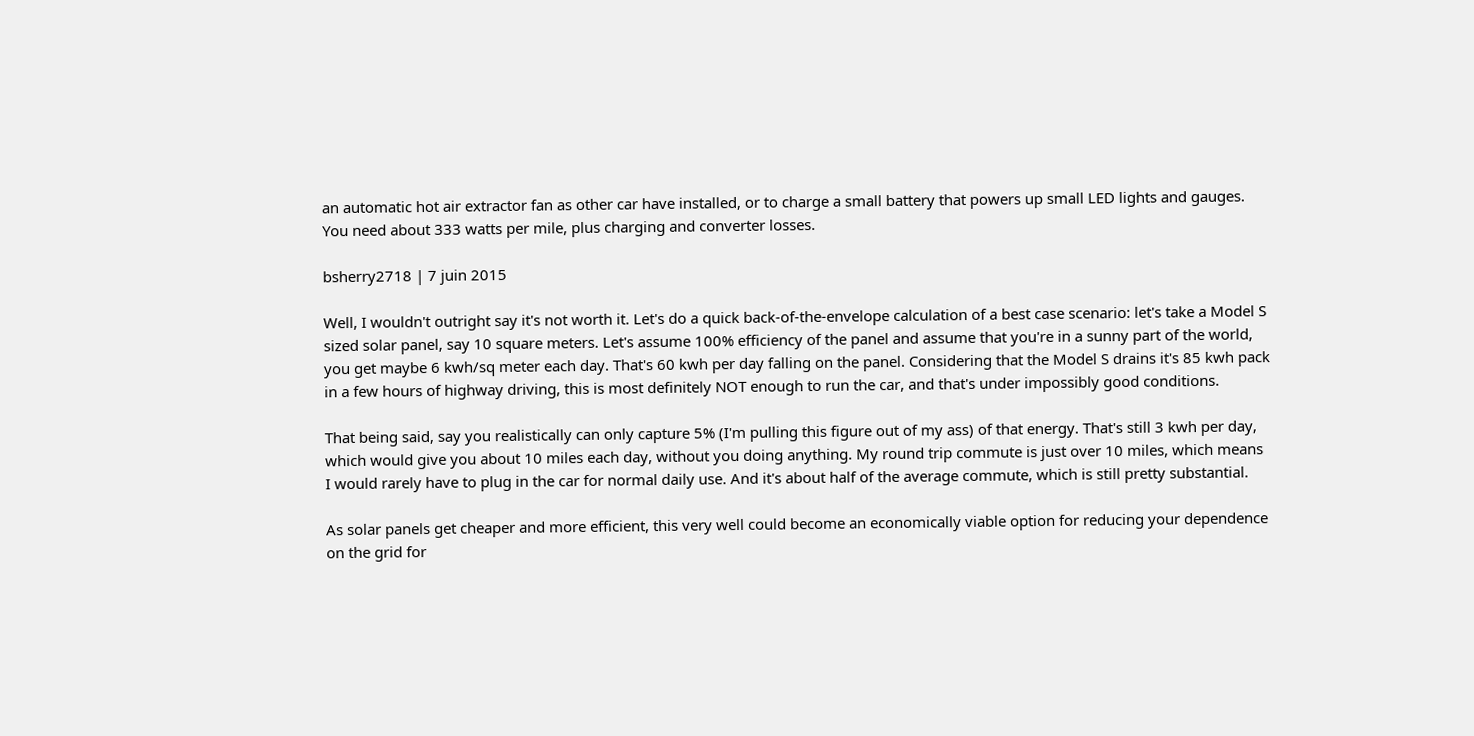an automatic hot air extractor fan as other car have installed, or to charge a small battery that powers up small LED lights and gauges. You need about 333 watts per mile, plus charging and converter losses.

bsherry2718 | 7 juin 2015

Well, I wouldn't outright say it's not worth it. Let's do a quick back-of-the-envelope calculation of a best case scenario: let's take a Model S sized solar panel, say 10 square meters. Let's assume 100% efficiency of the panel and assume that you're in a sunny part of the world, you get maybe 6 kwh/sq meter each day. That's 60 kwh per day falling on the panel. Considering that the Model S drains it's 85 kwh pack in a few hours of highway driving, this is most definitely NOT enough to run the car, and that's under impossibly good conditions.

That being said, say you realistically can only capture 5% (I'm pulling this figure out of my ass) of that energy. That's still 3 kwh per day, which would give you about 10 miles each day, without you doing anything. My round trip commute is just over 10 miles, which means I would rarely have to plug in the car for normal daily use. And it's about half of the average commute, which is still pretty substantial.

As solar panels get cheaper and more efficient, this very well could become an economically viable option for reducing your dependence on the grid for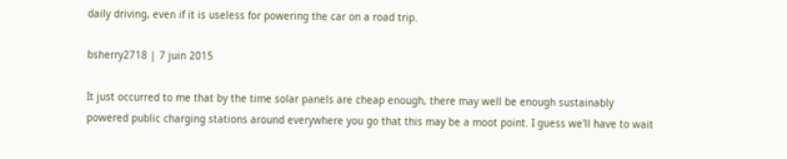daily driving, even if it is useless for powering the car on a road trip.

bsherry2718 | 7 juin 2015

It just occurred to me that by the time solar panels are cheap enough, there may well be enough sustainably powered public charging stations around everywhere you go that this may be a moot point. I guess we'll have to wait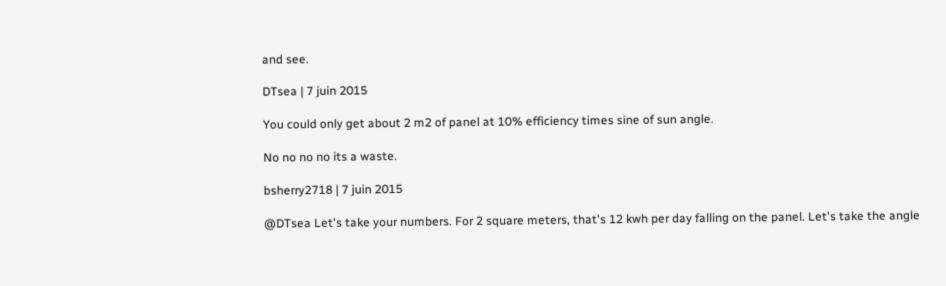and see.

DTsea | 7 juin 2015

You could only get about 2 m2 of panel at 10% efficiency times sine of sun angle.

No no no no its a waste.

bsherry2718 | 7 juin 2015

@DTsea Let's take your numbers. For 2 square meters, that's 12 kwh per day falling on the panel. Let's take the angle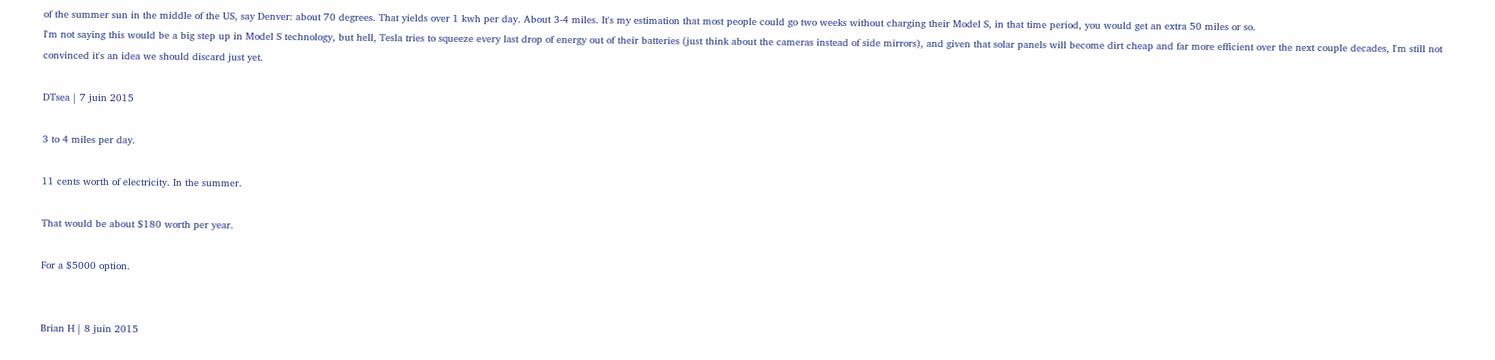of the summer sun in the middle of the US, say Denver: about 70 degrees. That yields over 1 kwh per day. About 3-4 miles. It's my estimation that most people could go two weeks without charging their Model S, in that time period, you would get an extra 50 miles or so.
I'm not saying this would be a big step up in Model S technology, but hell, Tesla tries to squeeze every last drop of energy out of their batteries (just think about the cameras instead of side mirrors), and given that solar panels will become dirt cheap and far more efficient over the next couple decades, I'm still not convinced it's an idea we should discard just yet.

DTsea | 7 juin 2015

3 to 4 miles per day.

11 cents worth of electricity. In the summer.

That would be about $180 worth per year.

For a $5000 option.


Brian H | 8 juin 2015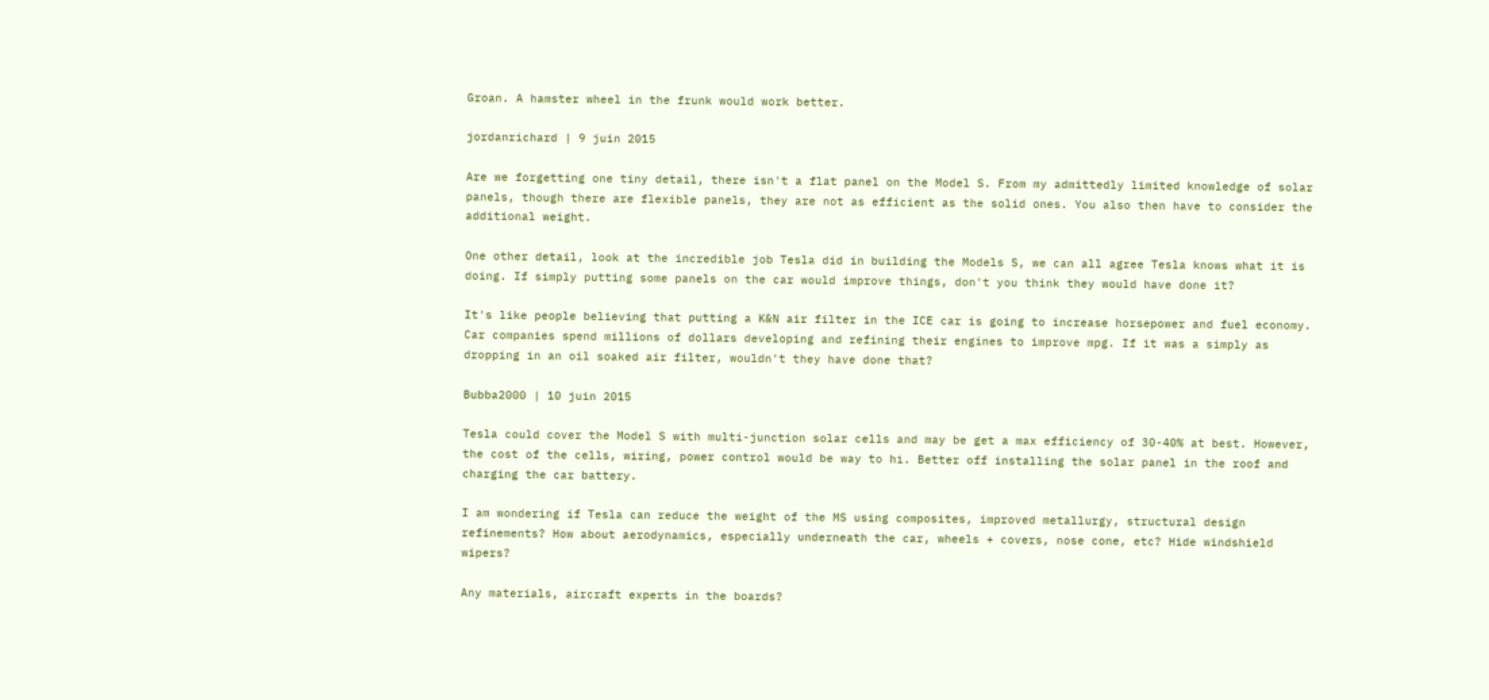Groan. A hamster wheel in the frunk would work better.

jordanrichard | 9 juin 2015

Are we forgetting one tiny detail, there isn't a flat panel on the Model S. From my admittedly limited knowledge of solar panels, though there are flexible panels, they are not as efficient as the solid ones. You also then have to consider the additional weight.

One other detail, look at the incredible job Tesla did in building the Models S, we can all agree Tesla knows what it is doing. If simply putting some panels on the car would improve things, don't you think they would have done it?

It's like people believing that putting a K&N air filter in the ICE car is going to increase horsepower and fuel economy. Car companies spend millions of dollars developing and refining their engines to improve mpg. If it was a simply as dropping in an oil soaked air filter, wouldn't they have done that?

Bubba2000 | 10 juin 2015

Tesla could cover the Model S with multi-junction solar cells and may be get a max efficiency of 30-40% at best. However, the cost of the cells, wiring, power control would be way to hi. Better off installing the solar panel in the roof and charging the car battery.

I am wondering if Tesla can reduce the weight of the MS using composites, improved metallurgy, structural design refinements? How about aerodynamics, especially underneath the car, wheels + covers, nose cone, etc? Hide windshield wipers?

Any materials, aircraft experts in the boards?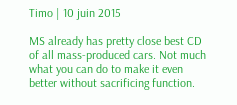Timo | 10 juin 2015

MS already has pretty close best CD of all mass-produced cars. Not much what you can do to make it even better without sacrificing function.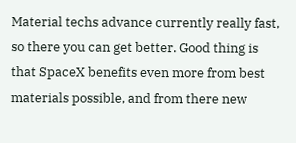Material techs advance currently really fast, so there you can get better. Good thing is that SpaceX benefits even more from best materials possible, and from there new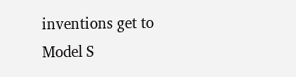inventions get to Model S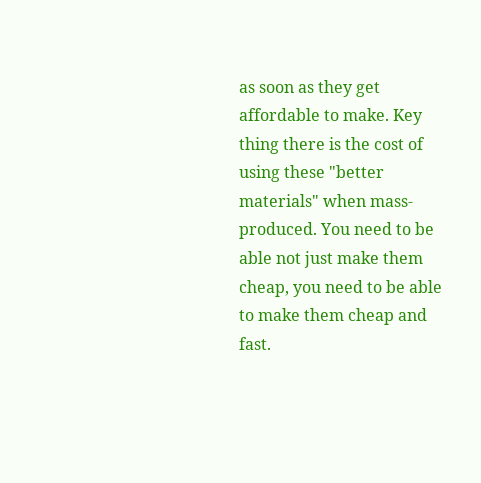as soon as they get affordable to make. Key thing there is the cost of using these "better materials" when mass-produced. You need to be able not just make them cheap, you need to be able to make them cheap and fast.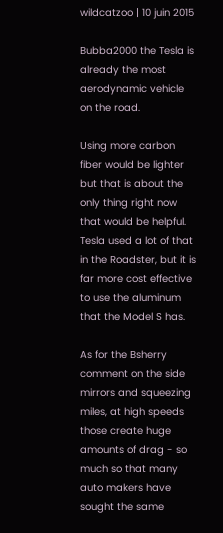wildcatzoo | 10 juin 2015

Bubba2000 the Tesla is already the most aerodynamic vehicle on the road.

Using more carbon fiber would be lighter but that is about the only thing right now that would be helpful. Tesla used a lot of that in the Roadster, but it is far more cost effective to use the aluminum that the Model S has.

As for the Bsherry comment on the side mirrors and squeezing miles, at high speeds those create huge amounts of drag - so much so that many auto makers have sought the same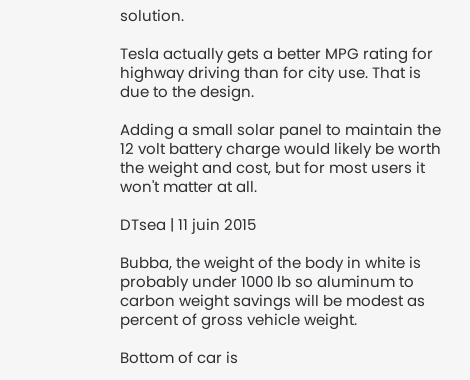solution.

Tesla actually gets a better MPG rating for highway driving than for city use. That is due to the design.

Adding a small solar panel to maintain the 12 volt battery charge would likely be worth the weight and cost, but for most users it won't matter at all.

DTsea | 11 juin 2015

Bubba, the weight of the body in white is probably under 1000 lb so aluminum to carbon weight savings will be modest as percent of gross vehicle weight.

Bottom of car is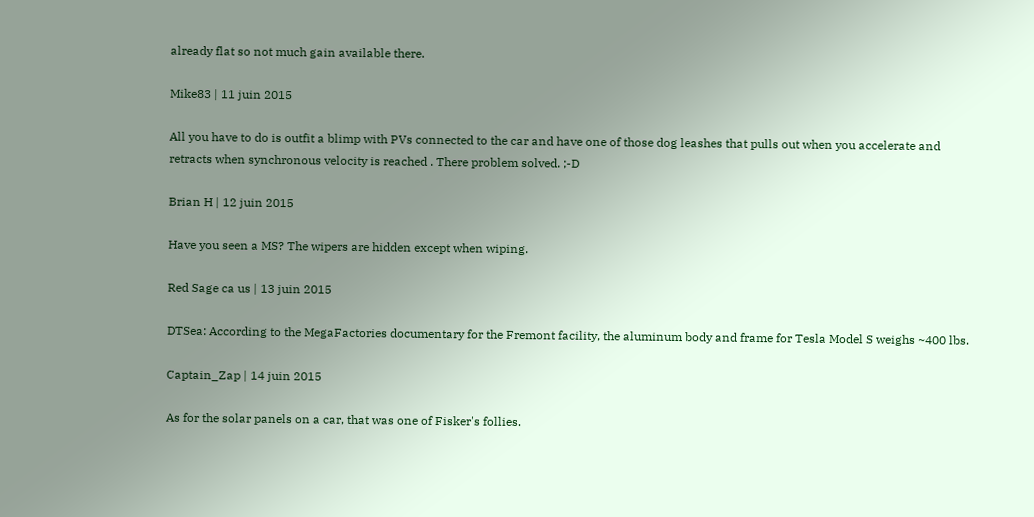already flat so not much gain available there.

Mike83 | 11 juin 2015

All you have to do is outfit a blimp with PVs connected to the car and have one of those dog leashes that pulls out when you accelerate and retracts when synchronous velocity is reached . There problem solved. ;-D

Brian H | 12 juin 2015

Have you seen a MS? The wipers are hidden except when wiping.

Red Sage ca us | 13 juin 2015

DTSea: According to the MegaFactories documentary for the Fremont facility, the aluminum body and frame for Tesla Model S weighs ~400 lbs.

Captain_Zap | 14 juin 2015

As for the solar panels on a car, that was one of Fisker's follies.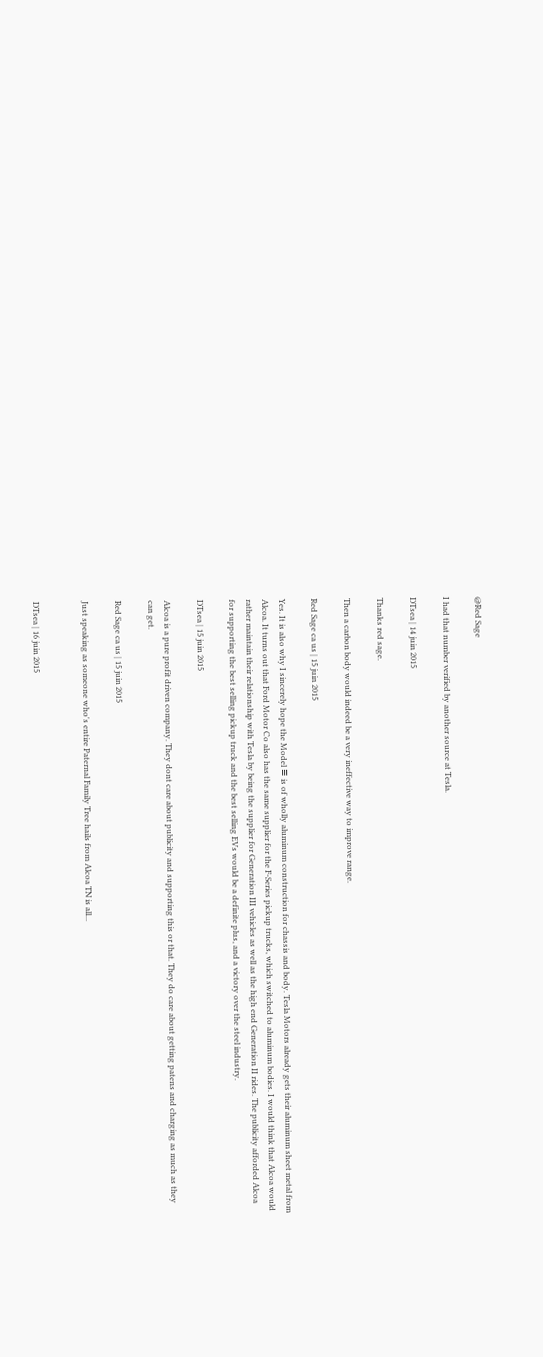@Red Sage

I had that number verified by another source at Tesla.

DTsea | 14 juin 2015

Thanks red sage.

Then a carbon body would indeed be a very ineffective way to improve range.

Red Sage ca us | 15 juin 2015

Yes. It is also why I sincerely hope the Model ≡ is of wholly aluminum construction for chassis and body. Tesla Motors already gets their aluminum sheet metal from Alcoa. It turns out that Ford Motor Co also has the same supplier for the F-Series pickup trucks, which switched to aluminum bodies. I would think that Alcoa would rather maintain their relationship with Tesla by being the supplier for Generation III vehicles as well as the high end Generation II rides. The publicity afforded Alcoa for supporting the best selling pickup truck and the best selling EVs would be a definite plus, and a victory over the steel industry.

DTsea | 15 juin 2015

Alcoa is a pure profit driven company. They dont care about publicity and supporting this or that. They do care about getting patens and charging as much as they can get.

Red Sage ca us | 15 juin 2015

Just speaking as someone who's entire Paternal Family Tree hails from Alcoa TN is all...


DTsea | 16 juin 2015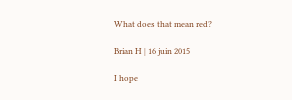What does that mean red?

Brian H | 16 juin 2015

I hope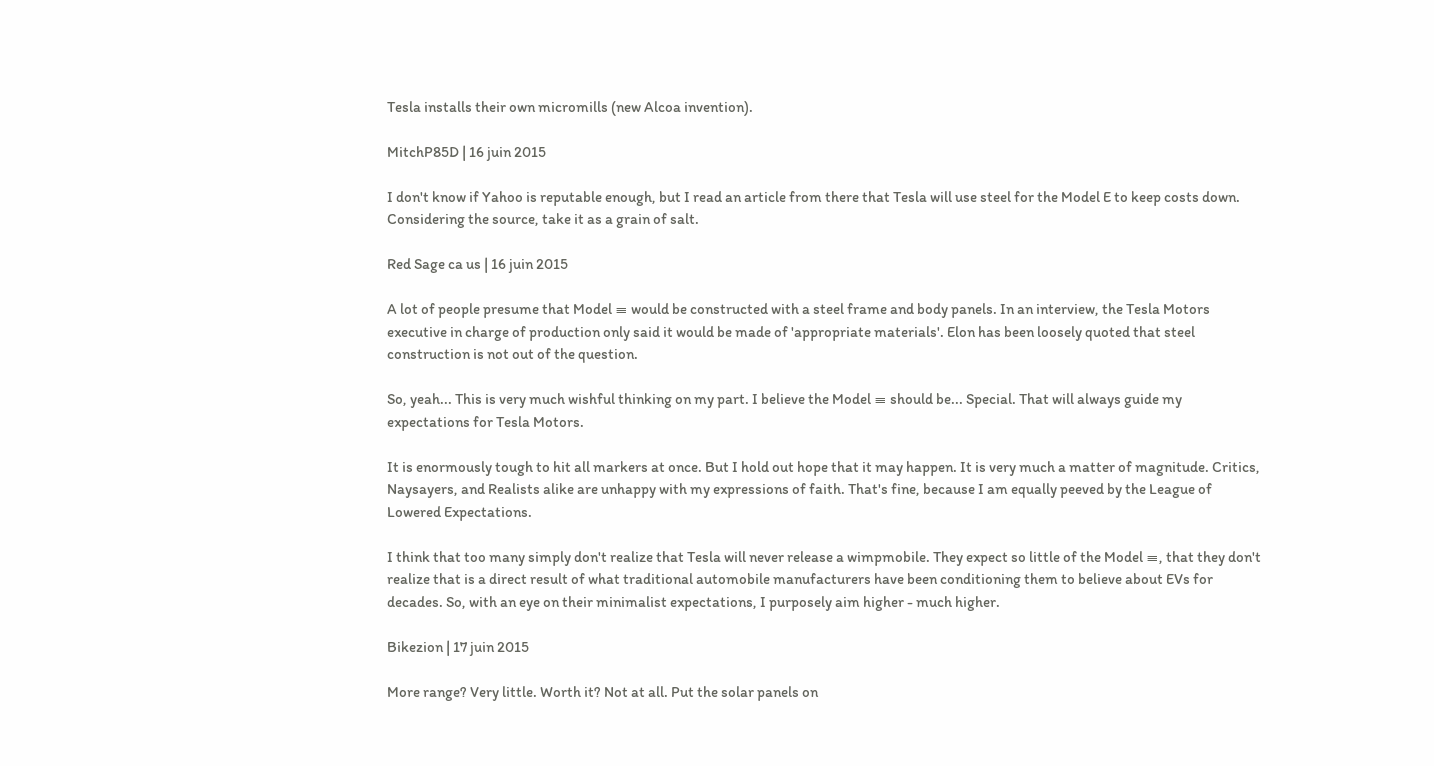Tesla installs their own micromills (new Alcoa invention).

MitchP85D | 16 juin 2015

I don't know if Yahoo is reputable enough, but I read an article from there that Tesla will use steel for the Model E to keep costs down. Considering the source, take it as a grain of salt.

Red Sage ca us | 16 juin 2015

A lot of people presume that Model ≡ would be constructed with a steel frame and body panels. In an interview, the Tesla Motors executive in charge of production only said it would be made of 'appropriate materials'. Elon has been loosely quoted that steel construction is not out of the question.

So, yeah... This is very much wishful thinking on my part. I believe the Model ≡ should be... Special. That will always guide my expectations for Tesla Motors.

It is enormously tough to hit all markers at once. But I hold out hope that it may happen. It is very much a matter of magnitude. Critics, Naysayers, and Realists alike are unhappy with my expressions of faith. That's fine, because I am equally peeved by the League of Lowered Expectations.

I think that too many simply don't realize that Tesla will never release a wimpmobile. They expect so little of the Model ≡, that they don't realize that is a direct result of what traditional automobile manufacturers have been conditioning them to believe about EVs for decades. So, with an eye on their minimalist expectations, I purposely aim higher - much higher.

Bikezion | 17 juin 2015

More range? Very little. Worth it? Not at all. Put the solar panels on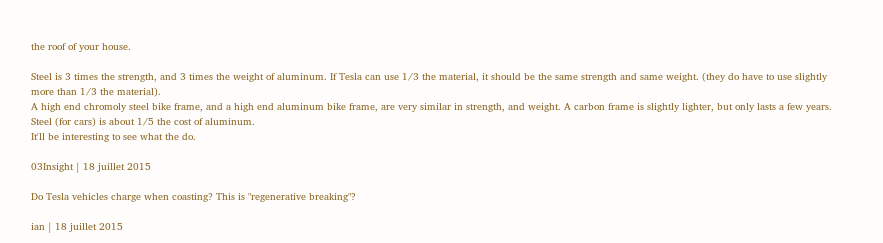the roof of your house.

Steel is 3 times the strength, and 3 times the weight of aluminum. If Tesla can use 1/3 the material, it should be the same strength and same weight. (they do have to use slightly more than 1/3 the material).
A high end chromoly steel bike frame, and a high end aluminum bike frame, are very similar in strength, and weight. A carbon frame is slightly lighter, but only lasts a few years.
Steel (for cars) is about 1/5 the cost of aluminum.
It'll be interesting to see what the do.

03Insight | 18 juillet 2015

Do Tesla vehicles charge when coasting? This is "regenerative breaking"?

ian | 18 juillet 2015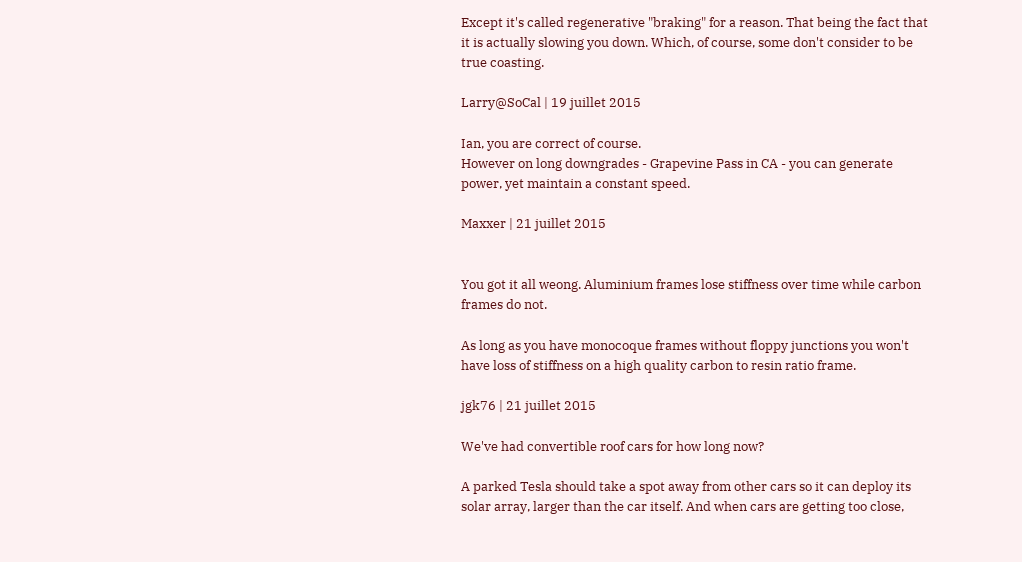Except it's called regenerative "braking" for a reason. That being the fact that it is actually slowing you down. Which, of course, some don't consider to be true coasting.

Larry@SoCal | 19 juillet 2015

Ian, you are correct of course.
However on long downgrades - Grapevine Pass in CA - you can generate power, yet maintain a constant speed.

Maxxer | 21 juillet 2015


You got it all weong. Aluminium frames lose stiffness over time while carbon frames do not.

As long as you have monocoque frames without floppy junctions you won't have loss of stiffness on a high quality carbon to resin ratio frame.

jgk76 | 21 juillet 2015

We've had convertible roof cars for how long now?

A parked Tesla should take a spot away from other cars so it can deploy its solar array, larger than the car itself. And when cars are getting too close,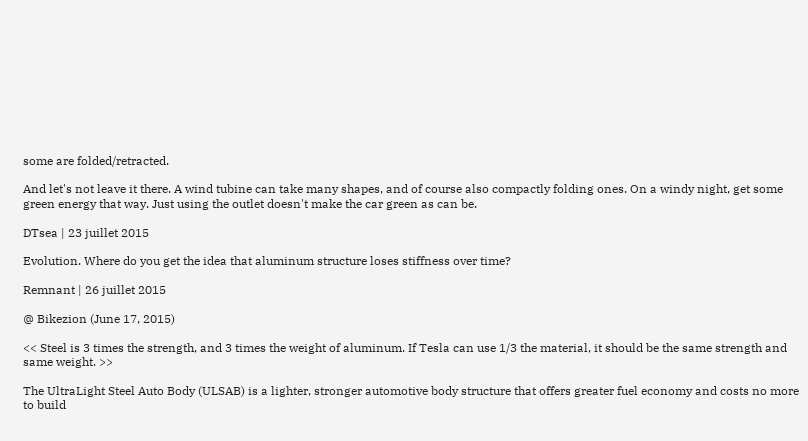some are folded/retracted.

And let's not leave it there. A wind tubine can take many shapes, and of course also compactly folding ones. On a windy night, get some green energy that way. Just using the outlet doesn't make the car green as can be.

DTsea | 23 juillet 2015

Evolution. Where do you get the idea that aluminum structure loses stiffness over time?

Remnant | 26 juillet 2015

@ Bikezion (June 17, 2015)

<< Steel is 3 times the strength, and 3 times the weight of aluminum. If Tesla can use 1/3 the material, it should be the same strength and same weight. >>

The UltraLight Steel Auto Body (ULSAB) is a lighter, stronger automotive body structure that offers greater fuel economy and costs no more to build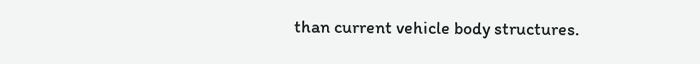than current vehicle body structures.